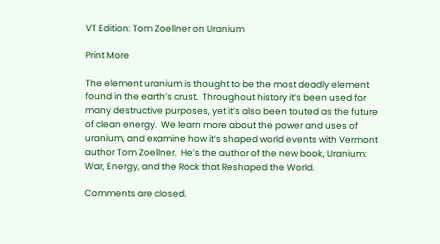VT Edition: Tom Zoellner on Uranium

Print More

The element uranium is thought to be the most deadly element found in the earth’s crust.  Throughout history it’s been used for many destructive purposes, yet it’s also been touted as the future of clean energy.  We learn more about the power and uses of uranium, and examine how it’s shaped world events with Vermont author Tom Zoellner.  He’s the author of the new book, Uranium: War, Energy, and the Rock that Reshaped the World.

Comments are closed.